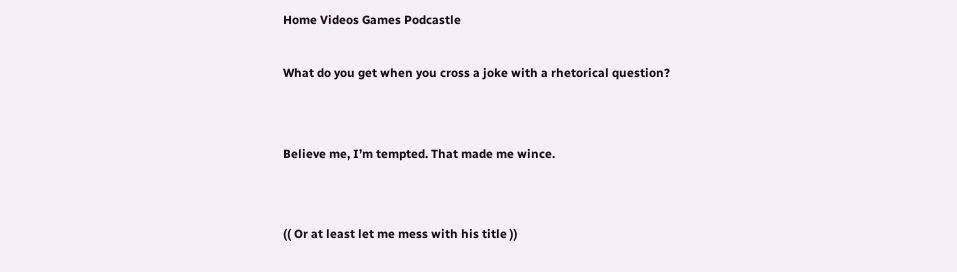Home Videos Games Podcastle

What do you get when you cross a joke with a rhetorical question?


Believe me, I’m tempted. That made me wince.


(( Or at least let me mess with his title ))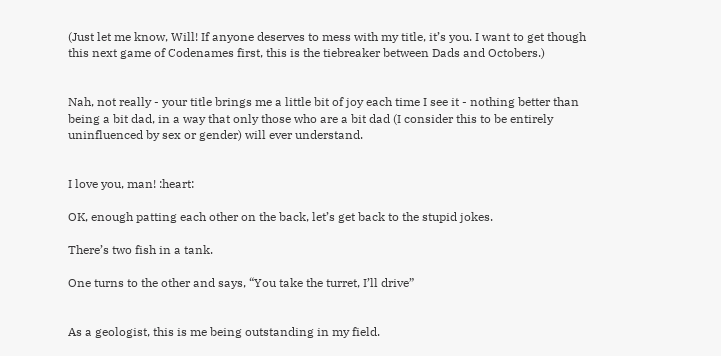(Just let me know, Will! If anyone deserves to mess with my title, it’s you. I want to get though this next game of Codenames first, this is the tiebreaker between Dads and Octobers.)


Nah, not really - your title brings me a little bit of joy each time I see it - nothing better than being a bit dad, in a way that only those who are a bit dad (I consider this to be entirely uninfluenced by sex or gender) will ever understand.


I love you, man! :heart:

OK, enough patting each other on the back, let’s get back to the stupid jokes.

There’s two fish in a tank.

One turns to the other and says, “You take the turret, I’ll drive”


As a geologist, this is me being outstanding in my field.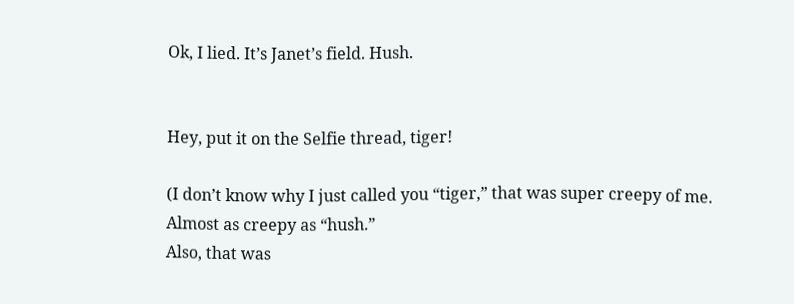Ok, I lied. It’s Janet’s field. Hush.


Hey, put it on the Selfie thread, tiger!

(I don’t know why I just called you “tiger,” that was super creepy of me. Almost as creepy as “hush.”
Also, that was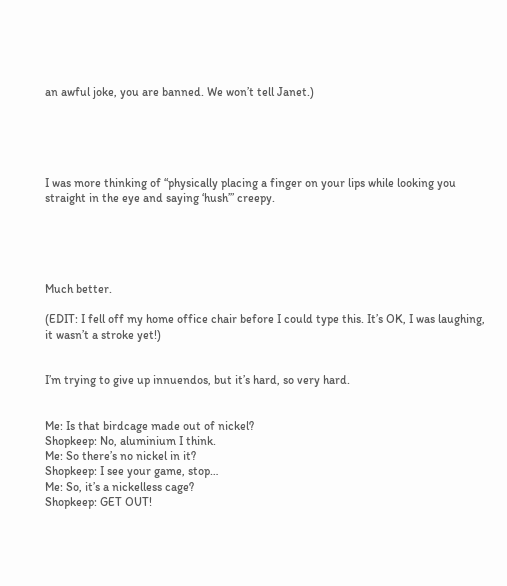an awful joke, you are banned. We won’t tell Janet.)





I was more thinking of “physically placing a finger on your lips while looking you straight in the eye and saying ‘hush’” creepy.





Much better.

(EDIT: I fell off my home office chair before I could type this. It’s OK, I was laughing, it wasn’t a stroke yet!)


I’m trying to give up innuendos, but it’s hard, so very hard.


Me: Is that birdcage made out of nickel?
Shopkeep: No, aluminium I think.
Me: So there’s no nickel in it?
Shopkeep: I see your game, stop…
Me: So, it’s a nickelless cage?
Shopkeep: GET OUT!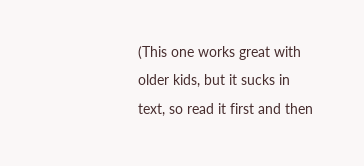(This one works great with older kids, but it sucks in text, so read it first and then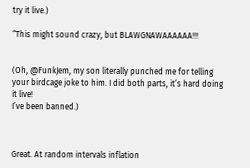try it live.)

“This might sound crazy, but BLAWGNAWAAAAAA!!!


(Oh, @FunkJem, my son literally punched me for telling your birdcage joke to him. I did both parts, it’s hard doing it live!
I’ve been banned.)



Great. At random intervals inflation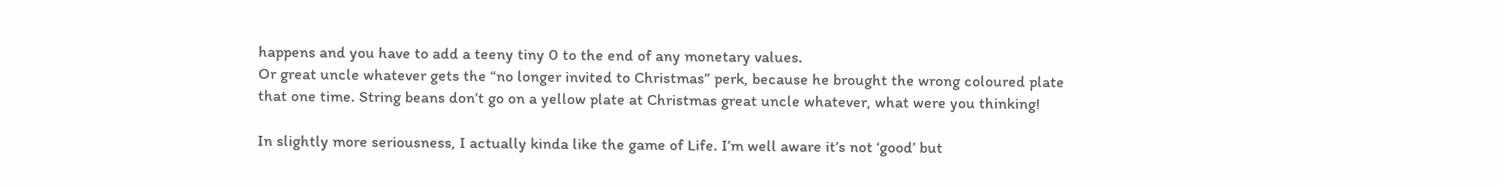happens and you have to add a teeny tiny 0 to the end of any monetary values.
Or great uncle whatever gets the “no longer invited to Christmas” perk, because he brought the wrong coloured plate that one time. String beans don’t go on a yellow plate at Christmas great uncle whatever, what were you thinking!

In slightly more seriousness, I actually kinda like the game of Life. I’m well aware it’s not ‘good’ but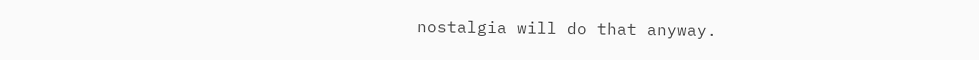nostalgia will do that anyway.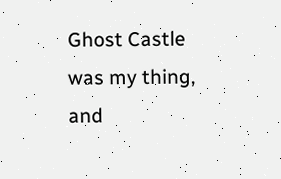Ghost Castle was my thing, and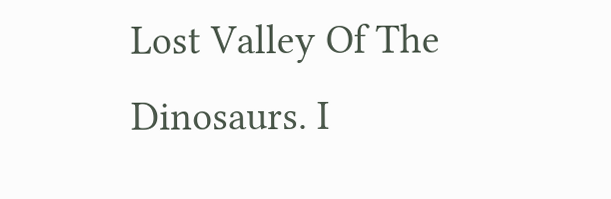Lost Valley Of The Dinosaurs. I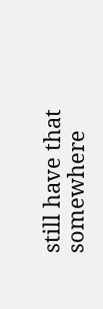still have that somewhere